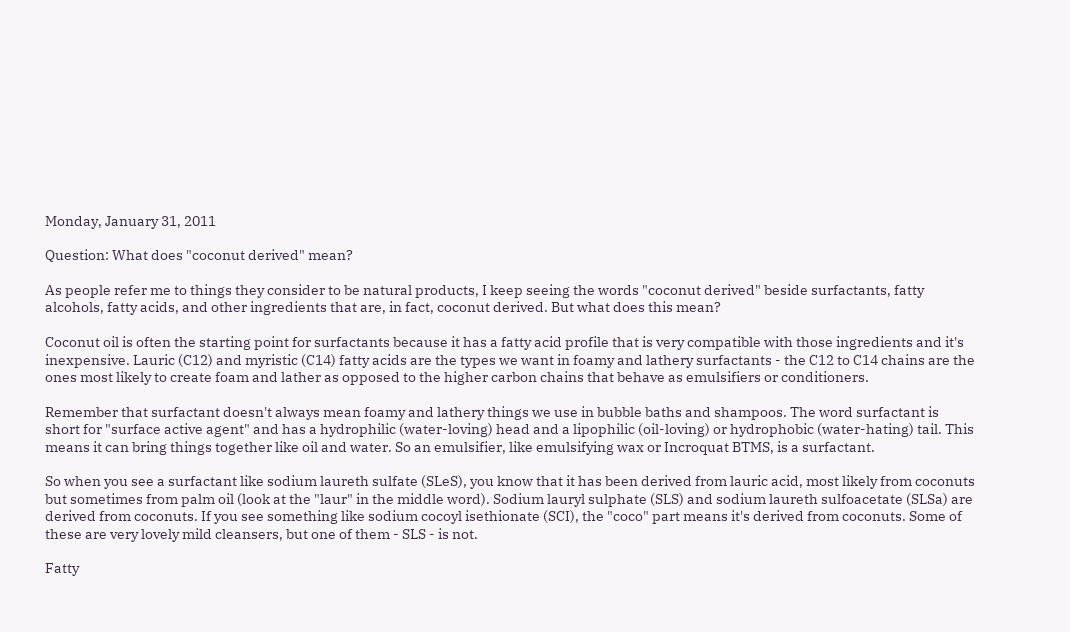Monday, January 31, 2011

Question: What does "coconut derived" mean?

As people refer me to things they consider to be natural products, I keep seeing the words "coconut derived" beside surfactants, fatty alcohols, fatty acids, and other ingredients that are, in fact, coconut derived. But what does this mean?

Coconut oil is often the starting point for surfactants because it has a fatty acid profile that is very compatible with those ingredients and it's inexpensive. Lauric (C12) and myristic (C14) fatty acids are the types we want in foamy and lathery surfactants - the C12 to C14 chains are the ones most likely to create foam and lather as opposed to the higher carbon chains that behave as emulsifiers or conditioners.

Remember that surfactant doesn't always mean foamy and lathery things we use in bubble baths and shampoos. The word surfactant is short for "surface active agent" and has a hydrophilic (water-loving) head and a lipophilic (oil-loving) or hydrophobic (water-hating) tail. This means it can bring things together like oil and water. So an emulsifier, like emulsifying wax or Incroquat BTMS, is a surfactant.

So when you see a surfactant like sodium laureth sulfate (SLeS), you know that it has been derived from lauric acid, most likely from coconuts but sometimes from palm oil (look at the "laur" in the middle word). Sodium lauryl sulphate (SLS) and sodium laureth sulfoacetate (SLSa) are derived from coconuts. If you see something like sodium cocoyl isethionate (SCI), the "coco" part means it's derived from coconuts. Some of these are very lovely mild cleansers, but one of them - SLS - is not.

Fatty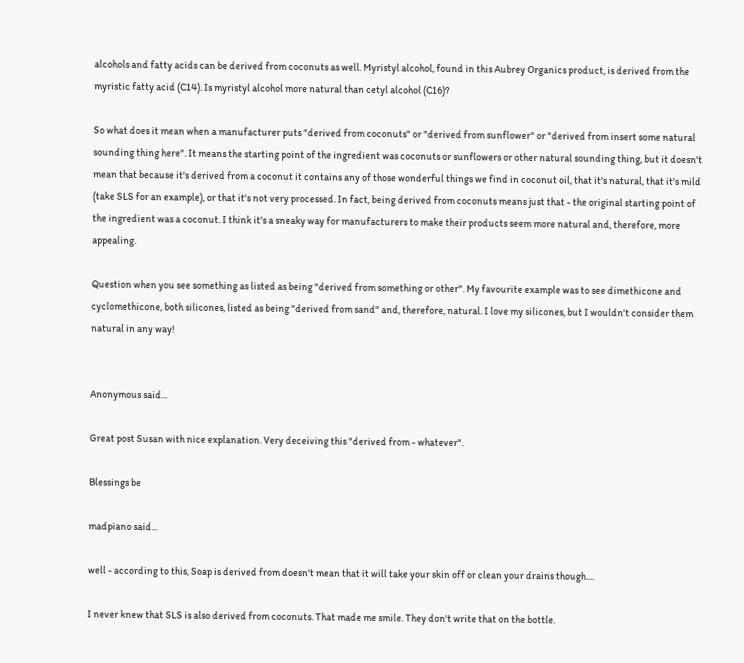alcohols and fatty acids can be derived from coconuts as well. Myristyl alcohol, found in this Aubrey Organics product, is derived from the myristic fatty acid (C14). Is myristyl alcohol more natural than cetyl alcohol (C16)?

So what does it mean when a manufacturer puts "derived from coconuts" or "derived from sunflower" or "derived from insert some natural sounding thing here". It means the starting point of the ingredient was coconuts or sunflowers or other natural sounding thing, but it doesn't mean that because it's derived from a coconut it contains any of those wonderful things we find in coconut oil, that it's natural, that it's mild (take SLS for an example), or that it's not very processed. In fact, being derived from coconuts means just that - the original starting point of the ingredient was a coconut. I think it's a sneaky way for manufacturers to make their products seem more natural and, therefore, more appealing.

Question when you see something as listed as being "derived from something or other". My favourite example was to see dimethicone and cyclomethicone, both silicones, listed as being "derived from sand" and, therefore, natural. I love my silicones, but I wouldn't consider them natural in any way!


Anonymous said...

Great post Susan with nice explanation. Very deceiving this "derived from - whatever".

Blessings be

madpiano said...

well - according to this, Soap is derived from doesn't mean that it will take your skin off or clean your drains though....

I never knew that SLS is also derived from coconuts. That made me smile. They don't write that on the bottle.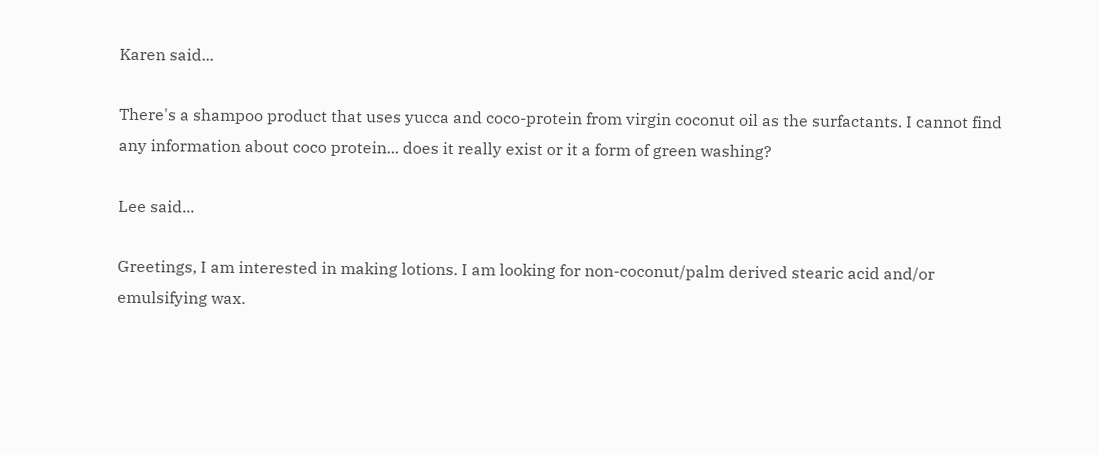Karen said...

There's a shampoo product that uses yucca and coco-protein from virgin coconut oil as the surfactants. I cannot find any information about coco protein... does it really exist or it a form of green washing?

Lee said...

Greetings, I am interested in making lotions. I am looking for non-coconut/palm derived stearic acid and/or emulsifying wax.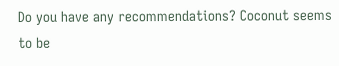Do you have any recommendations? Coconut seems to be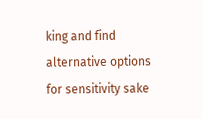king and find alternative options for sensitivity sake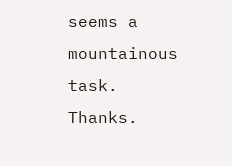seems a mountainous task. Thanks.